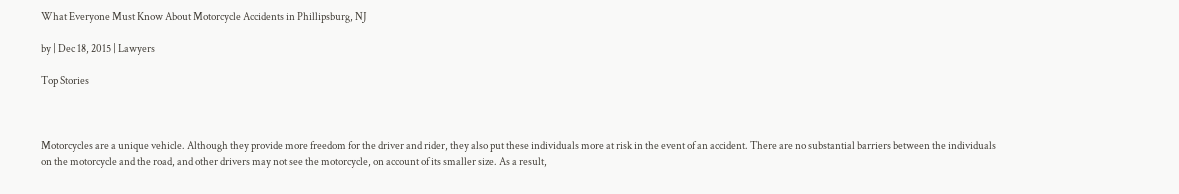What Everyone Must Know About Motorcycle Accidents in Phillipsburg, NJ

by | Dec 18, 2015 | Lawyers

Top Stories



Motorcycles are a unique vehicle. Although they provide more freedom for the driver and rider, they also put these individuals more at risk in the event of an accident. There are no substantial barriers between the individuals on the motorcycle and the road, and other drivers may not see the motorcycle, on account of its smaller size. As a result,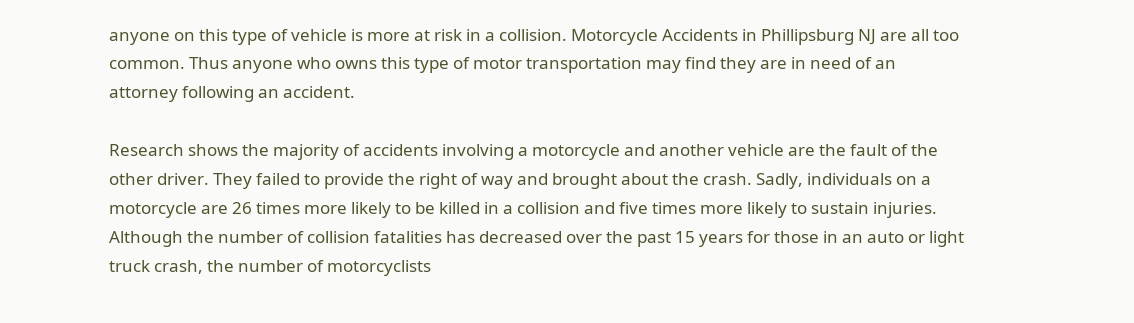anyone on this type of vehicle is more at risk in a collision. Motorcycle Accidents in Phillipsburg NJ are all too common. Thus anyone who owns this type of motor transportation may find they are in need of an attorney following an accident.

Research shows the majority of accidents involving a motorcycle and another vehicle are the fault of the other driver. They failed to provide the right of way and brought about the crash. Sadly, individuals on a motorcycle are 26 times more likely to be killed in a collision and five times more likely to sustain injuries. Although the number of collision fatalities has decreased over the past 15 years for those in an auto or light truck crash, the number of motorcyclists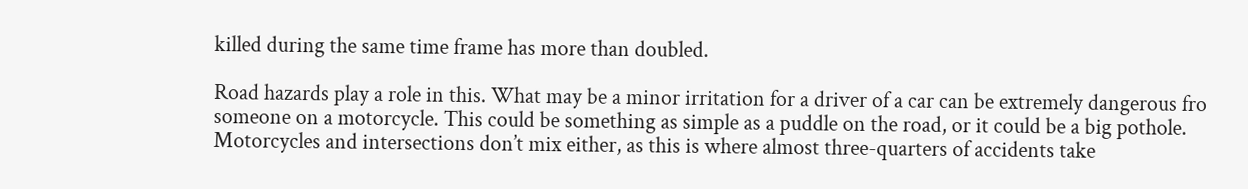killed during the same time frame has more than doubled.

Road hazards play a role in this. What may be a minor irritation for a driver of a car can be extremely dangerous fro someone on a motorcycle. This could be something as simple as a puddle on the road, or it could be a big pothole. Motorcycles and intersections don’t mix either, as this is where almost three-quarters of accidents take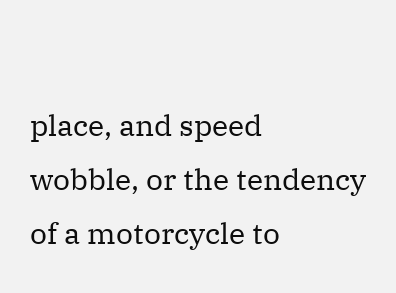place, and speed wobble, or the tendency of a motorcycle to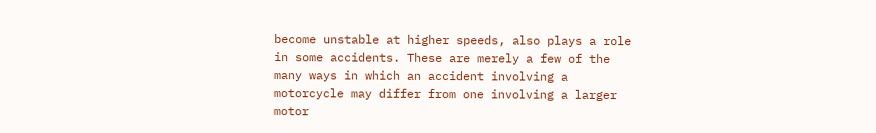become unstable at higher speeds, also plays a role in some accidents. These are merely a few of the many ways in which an accident involving a motorcycle may differ from one involving a larger motor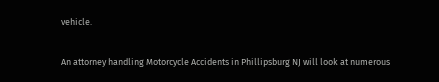vehicle.

An attorney handling Motorcycle Accidents in Phillipsburg NJ will look at numerous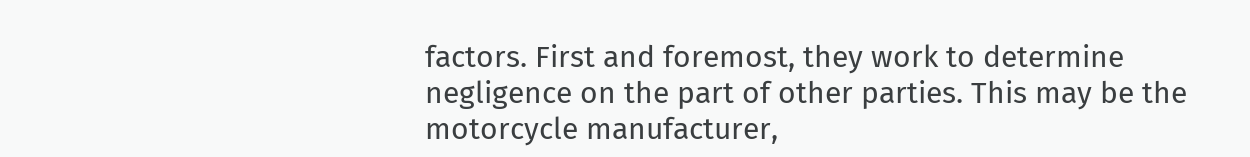factors. First and foremost, they work to determine negligence on the part of other parties. This may be the motorcycle manufacturer,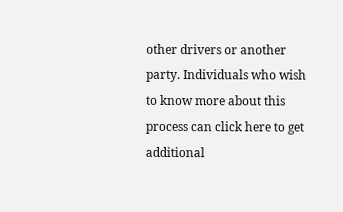other drivers or another party. Individuals who wish to know more about this process can click here to get additional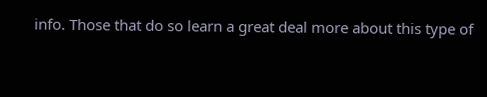info. Those that do so learn a great deal more about this type of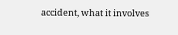accident, what it involves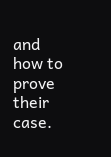and how to prove their case.